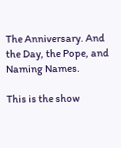The Anniversary. And the Day, the Pope, and Naming Names.

This is the show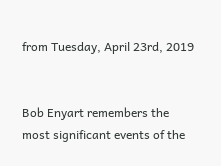from Tuesday, April 23rd, 2019


Bob Enyart remembers the most significant events of the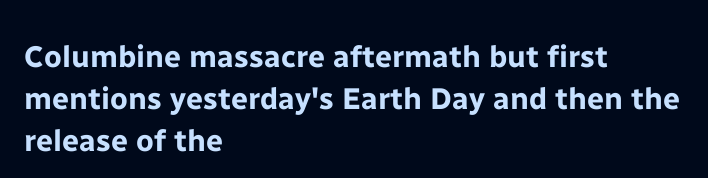Columbine massacre aftermath but first mentions yesterday's Earth Day and then the release of the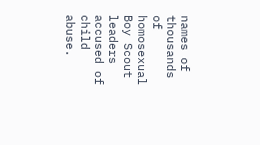names of thousands of homosexual Boy Scout leaders accused of child abuse.